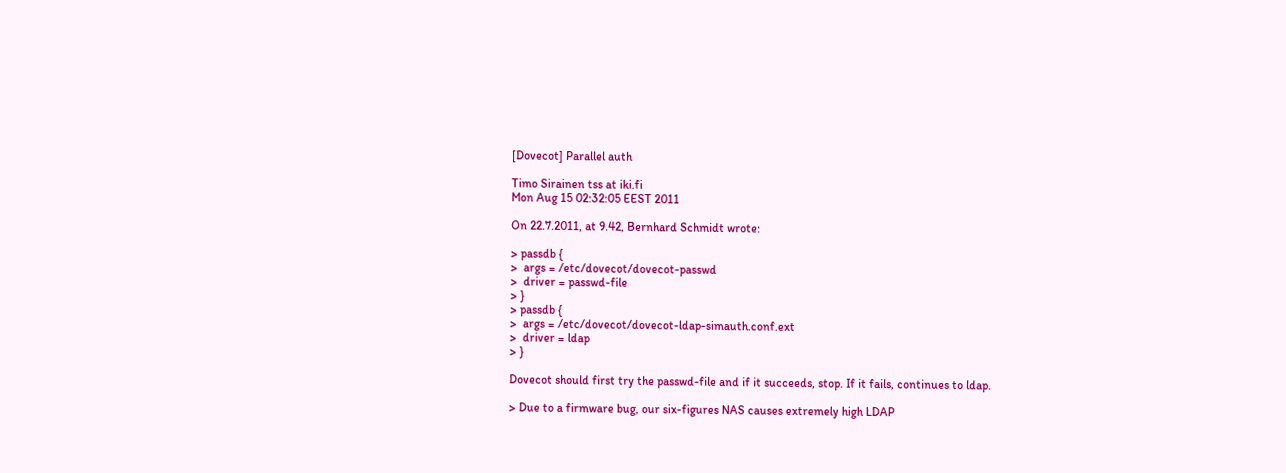[Dovecot] Parallel auth

Timo Sirainen tss at iki.fi
Mon Aug 15 02:32:05 EEST 2011

On 22.7.2011, at 9.42, Bernhard Schmidt wrote:

> passdb {
>  args = /etc/dovecot/dovecot-passwd
>  driver = passwd-file
> }
> passdb {
>  args = /etc/dovecot/dovecot-ldap-simauth.conf.ext
>  driver = ldap
> }

Dovecot should first try the passwd-file and if it succeeds, stop. If it fails, continues to ldap.

> Due to a firmware bug, our six-figures NAS causes extremely high LDAP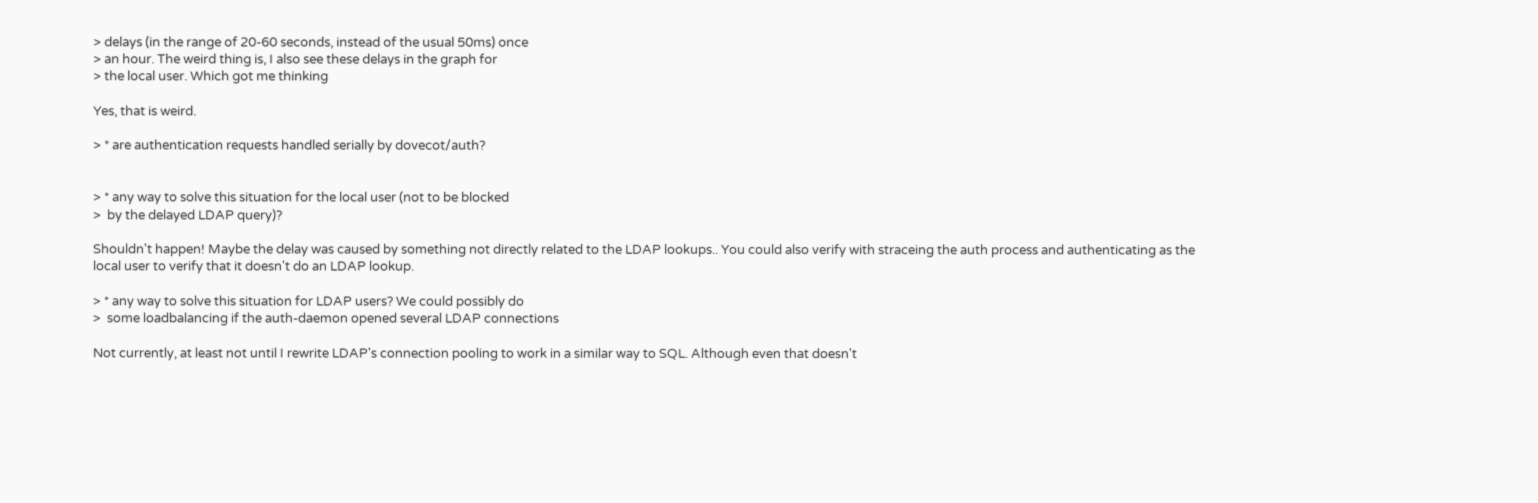> delays (in the range of 20-60 seconds, instead of the usual 50ms) once
> an hour. The weird thing is, I also see these delays in the graph for
> the local user. Which got me thinking

Yes, that is weird.

> * are authentication requests handled serially by dovecot/auth?


> * any way to solve this situation for the local user (not to be blocked
>  by the delayed LDAP query)?

Shouldn't happen! Maybe the delay was caused by something not directly related to the LDAP lookups.. You could also verify with straceing the auth process and authenticating as the local user to verify that it doesn't do an LDAP lookup.

> * any way to solve this situation for LDAP users? We could possibly do
>  some loadbalancing if the auth-daemon opened several LDAP connections

Not currently, at least not until I rewrite LDAP's connection pooling to work in a similar way to SQL. Although even that doesn't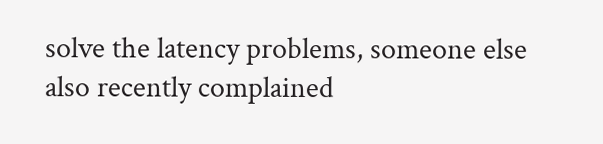solve the latency problems, someone else also recently complained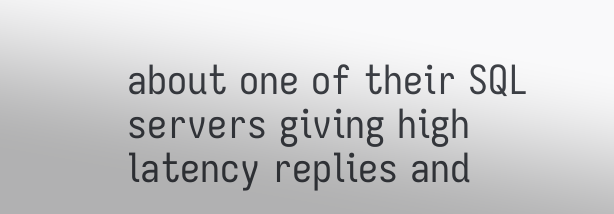about one of their SQL servers giving high latency replies and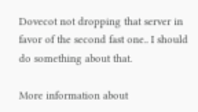Dovecot not dropping that server in favor of the second fast one.. I should do something about that.

More information about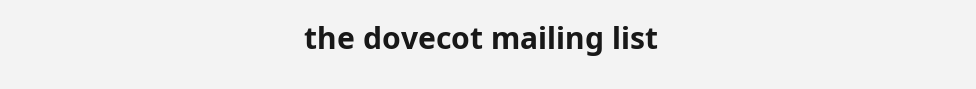the dovecot mailing list